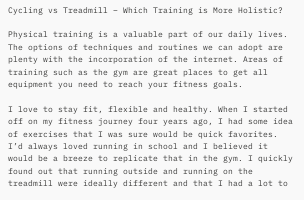Cycling vs Treadmill – Which Training is More Holistic?

Physical training is a valuable part of our daily lives. The options of techniques and routines we can adopt are plenty with the incorporation of the internet. Areas of training such as the gym are great places to get all equipment you need to reach your fitness goals.

I love to stay fit, flexible and healthy. When I started off on my fitness journey four years ago, I had some idea of exercises that I was sure would be quick favorites. I’d always loved running in school and I believed it would be a breeze to replicate that in the gym. I quickly found out that running outside and running on the treadmill were ideally different and that I had a lot to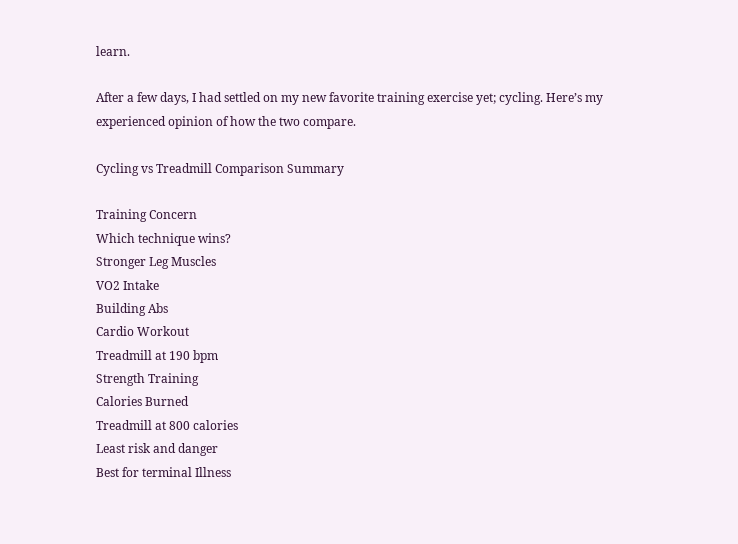learn.

After a few days, I had settled on my new favorite training exercise yet; cycling. Here’s my experienced opinion of how the two compare.

Cycling vs Treadmill Comparison Summary

Training Concern
Which technique wins?
Stronger Leg Muscles
VO2 Intake
Building Abs
Cardio Workout
Treadmill at 190 bpm
Strength Training
Calories Burned
Treadmill at 800 calories
Least risk and danger
Best for terminal Illness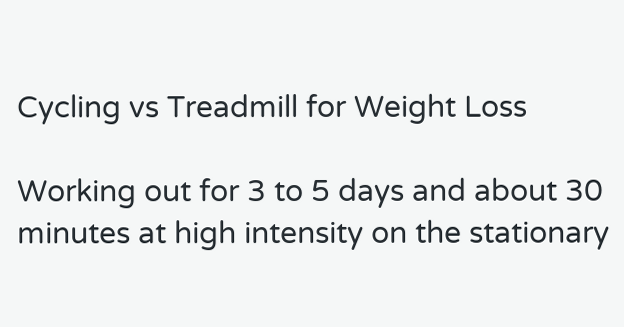Cycling vs Treadmill for Weight Loss

Working out for 3 to 5 days and about 30 minutes at high intensity on the stationary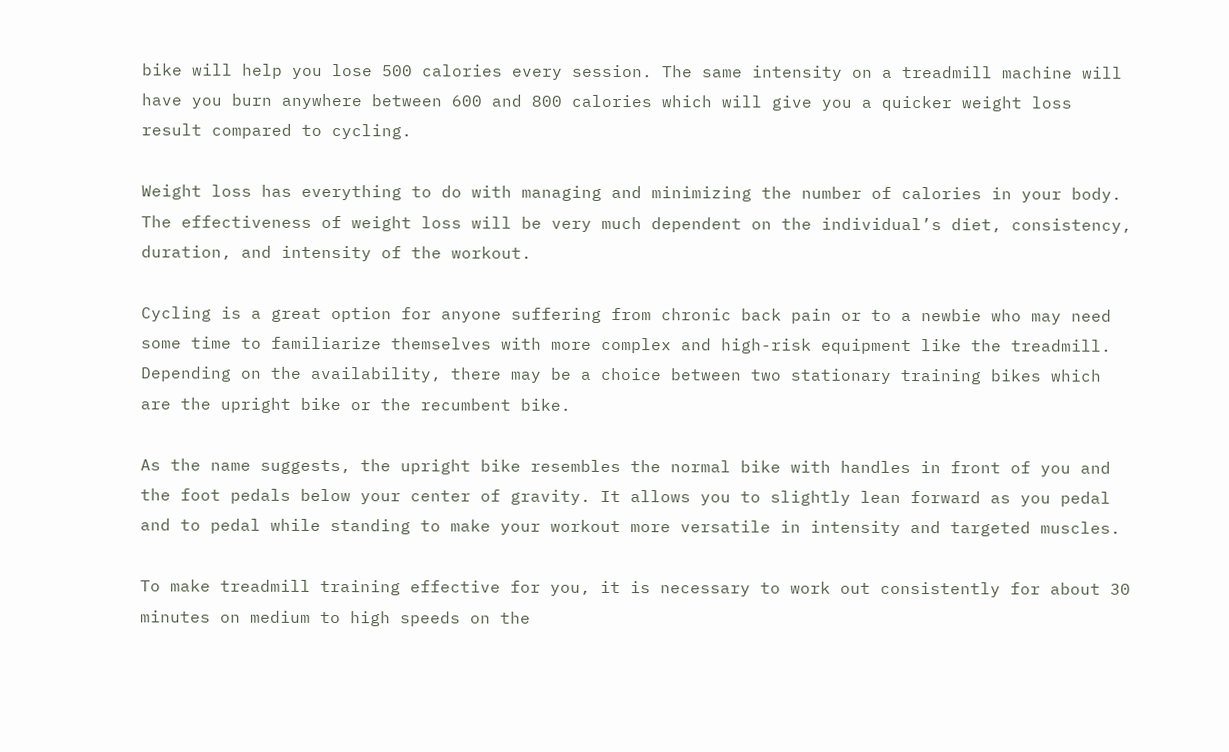bike will help you lose 500 calories every session. The same intensity on a treadmill machine will have you burn anywhere between 600 and 800 calories which will give you a quicker weight loss result compared to cycling.

Weight loss has everything to do with managing and minimizing the number of calories in your body. The effectiveness of weight loss will be very much dependent on the individual’s diet, consistency, duration, and intensity of the workout.

Cycling is a great option for anyone suffering from chronic back pain or to a newbie who may need some time to familiarize themselves with more complex and high-risk equipment like the treadmill. Depending on the availability, there may be a choice between two stationary training bikes which are the upright bike or the recumbent bike.

As the name suggests, the upright bike resembles the normal bike with handles in front of you and the foot pedals below your center of gravity. It allows you to slightly lean forward as you pedal and to pedal while standing to make your workout more versatile in intensity and targeted muscles.

To make treadmill training effective for you, it is necessary to work out consistently for about 30 minutes on medium to high speeds on the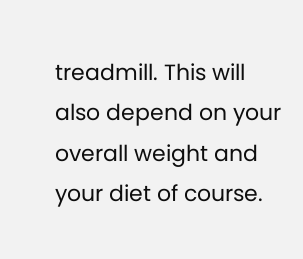treadmill. This will also depend on your overall weight and your diet of course.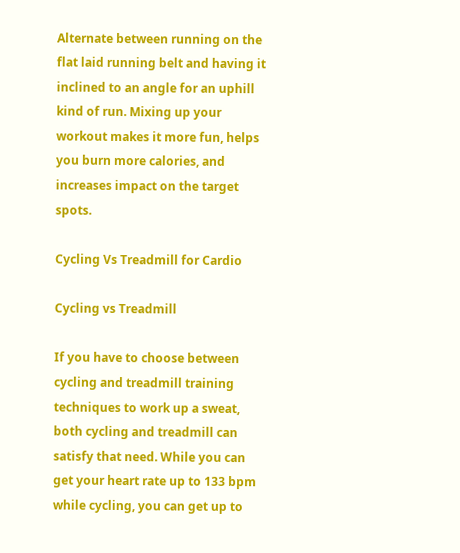Alternate between running on the flat laid running belt and having it inclined to an angle for an uphill kind of run. Mixing up your workout makes it more fun, helps you burn more calories, and increases impact on the target spots.

Cycling Vs Treadmill for Cardio

Cycling vs Treadmill

If you have to choose between cycling and treadmill training techniques to work up a sweat, both cycling and treadmill can satisfy that need. While you can get your heart rate up to 133 bpm while cycling, you can get up to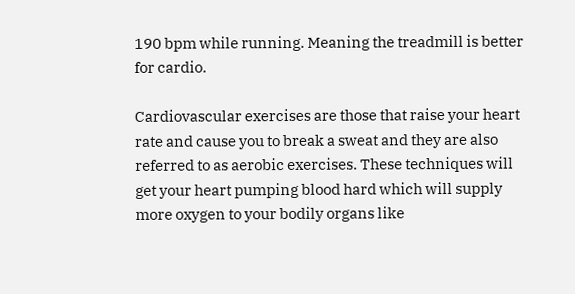190 bpm while running. Meaning the treadmill is better for cardio.

Cardiovascular exercises are those that raise your heart rate and cause you to break a sweat and they are also referred to as aerobic exercises. These techniques will get your heart pumping blood hard which will supply more oxygen to your bodily organs like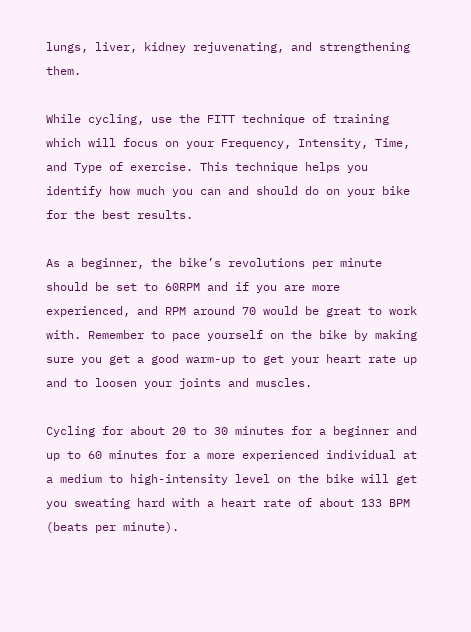lungs, liver, kidney rejuvenating, and strengthening them.

While cycling, use the FITT technique of training which will focus on your Frequency, Intensity, Time, and Type of exercise. This technique helps you identify how much you can and should do on your bike for the best results.

As a beginner, the bike’s revolutions per minute should be set to 60RPM and if you are more experienced, and RPM around 70 would be great to work with. Remember to pace yourself on the bike by making sure you get a good warm-up to get your heart rate up and to loosen your joints and muscles.

Cycling for about 20 to 30 minutes for a beginner and up to 60 minutes for a more experienced individual at a medium to high-intensity level on the bike will get you sweating hard with a heart rate of about 133 BPM (beats per minute).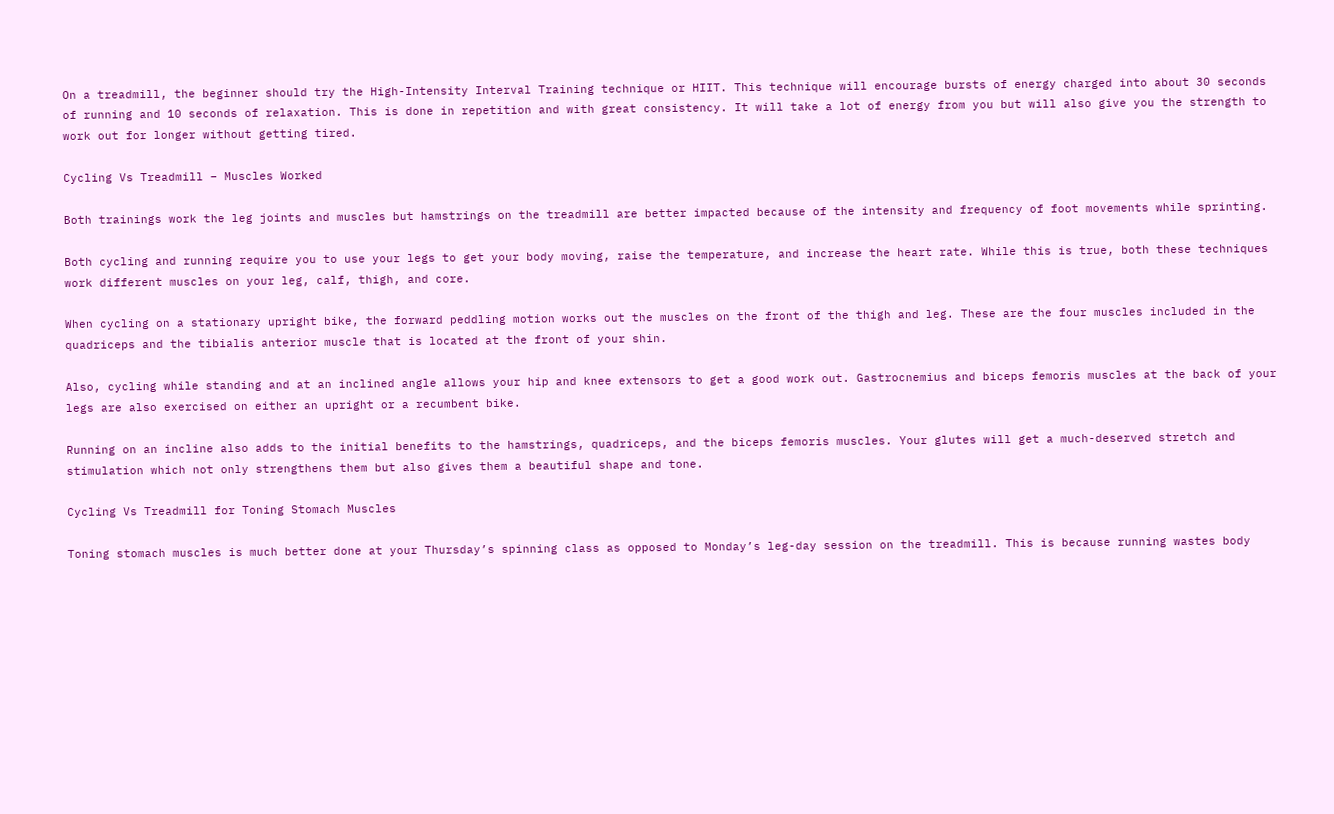On a treadmill, the beginner should try the High-Intensity Interval Training technique or HIIT. This technique will encourage bursts of energy charged into about 30 seconds of running and 10 seconds of relaxation. This is done in repetition and with great consistency. It will take a lot of energy from you but will also give you the strength to work out for longer without getting tired.

Cycling Vs Treadmill – Muscles Worked

Both trainings work the leg joints and muscles but hamstrings on the treadmill are better impacted because of the intensity and frequency of foot movements while sprinting.

Both cycling and running require you to use your legs to get your body moving, raise the temperature, and increase the heart rate. While this is true, both these techniques work different muscles on your leg, calf, thigh, and core.

When cycling on a stationary upright bike, the forward peddling motion works out the muscles on the front of the thigh and leg. These are the four muscles included in the quadriceps and the tibialis anterior muscle that is located at the front of your shin.

Also, cycling while standing and at an inclined angle allows your hip and knee extensors to get a good work out. Gastrocnemius and biceps femoris muscles at the back of your legs are also exercised on either an upright or a recumbent bike.

Running on an incline also adds to the initial benefits to the hamstrings, quadriceps, and the biceps femoris muscles. Your glutes will get a much-deserved stretch and stimulation which not only strengthens them but also gives them a beautiful shape and tone.

Cycling Vs Treadmill for Toning Stomach Muscles

Toning stomach muscles is much better done at your Thursday’s spinning class as opposed to Monday’s leg-day session on the treadmill. This is because running wastes body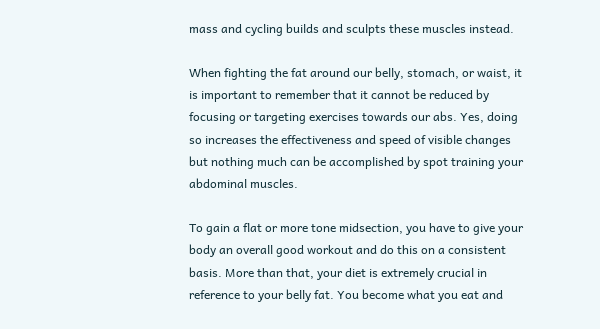mass and cycling builds and sculpts these muscles instead.

When fighting the fat around our belly, stomach, or waist, it is important to remember that it cannot be reduced by focusing or targeting exercises towards our abs. Yes, doing so increases the effectiveness and speed of visible changes but nothing much can be accomplished by spot training your abdominal muscles.

To gain a flat or more tone midsection, you have to give your body an overall good workout and do this on a consistent basis. More than that, your diet is extremely crucial in reference to your belly fat. You become what you eat and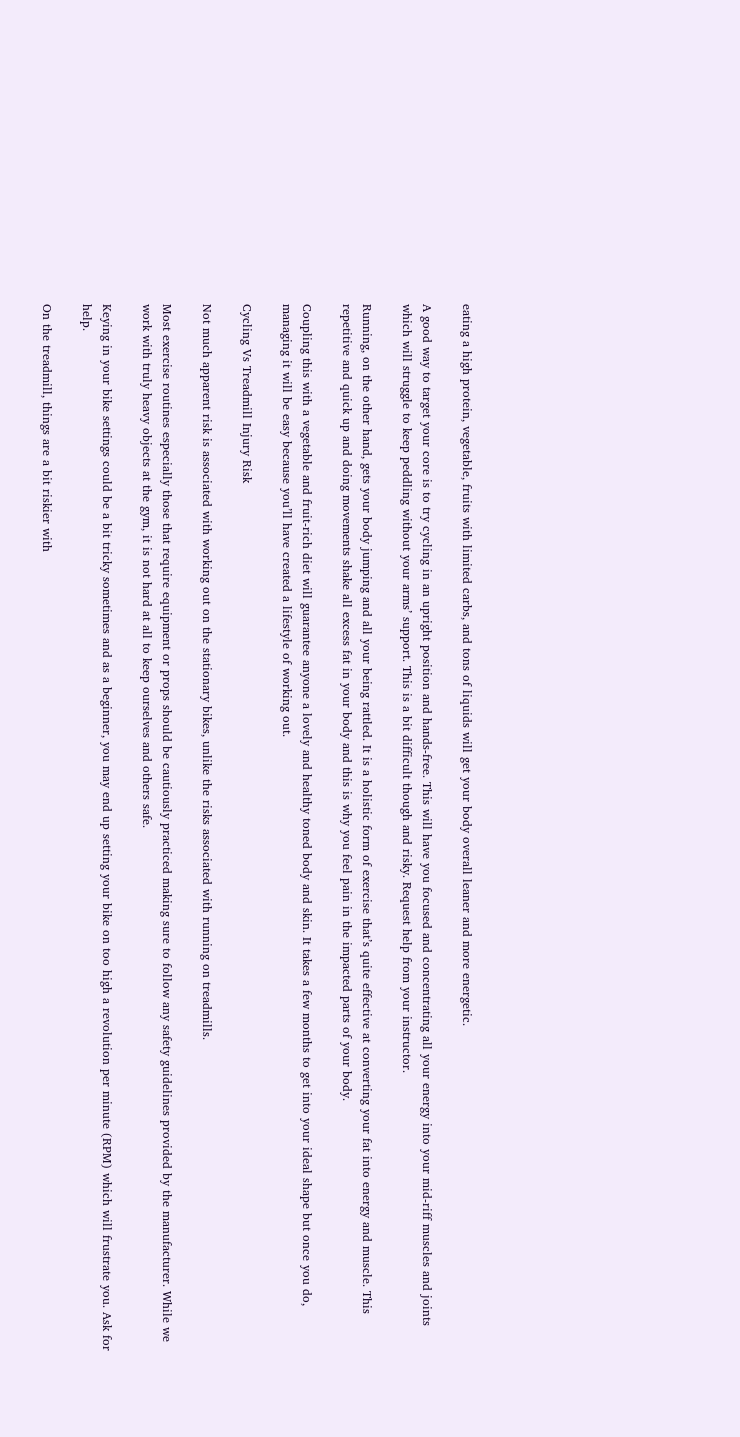eating a high protein, vegetable, fruits with limited carbs, and tons of liquids will get your body overall leaner and more energetic.

A good way to target your core is to try cycling in an upright position and hands-free. This will have you focused and concentrating all your energy into your mid-riff muscles and joints which will struggle to keep peddling without your arms’ support. This is a bit difficult though and risky. Request help from your instructor.

Running, on the other hand, gets your body jumping and all your being rattled. It is a holistic form of exercise that’s quite effective at converting your fat into energy and muscle. This repetitive and quick up and doing movements shake all excess fat in your body and this is why you feel pain in the impacted parts of your body.

Coupling this with a vegetable and fruit-rich diet will guarantee anyone a lovely and healthy toned body and skin. It takes a few months to get into your ideal shape but once you do, managing it will be easy because you’ll have created a lifestyle of working out.

Cycling Vs Treadmill Injury Risk

Not much apparent risk is associated with working out on the stationary bikes, unlike the risks associated with running on treadmills.

Most exercise routines especially those that require equipment or props should be cautiously practiced making sure to follow any safety guidelines provided by the manufacturer. While we work with truly heavy objects at the gym, it is not hard at all to keep ourselves and others safe.

Keying in your bike settings could be a bit tricky sometimes and as a beginner, you may end up setting your bike on too high a revolution per minute (RPM) which will frustrate you. Ask for help.

On the treadmill, things are a bit riskier with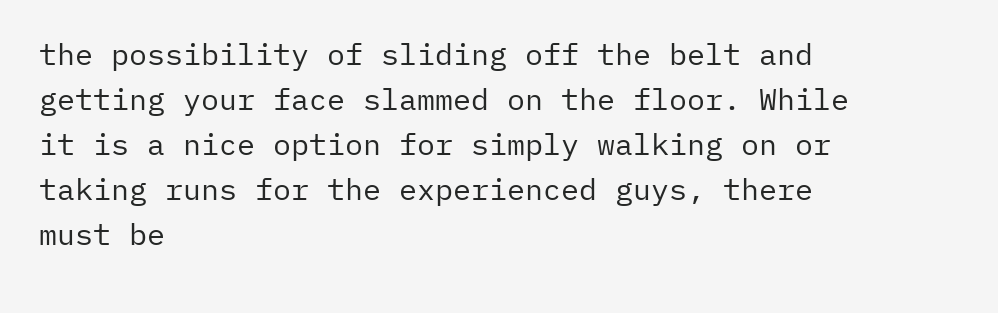the possibility of sliding off the belt and getting your face slammed on the floor. While it is a nice option for simply walking on or taking runs for the experienced guys, there must be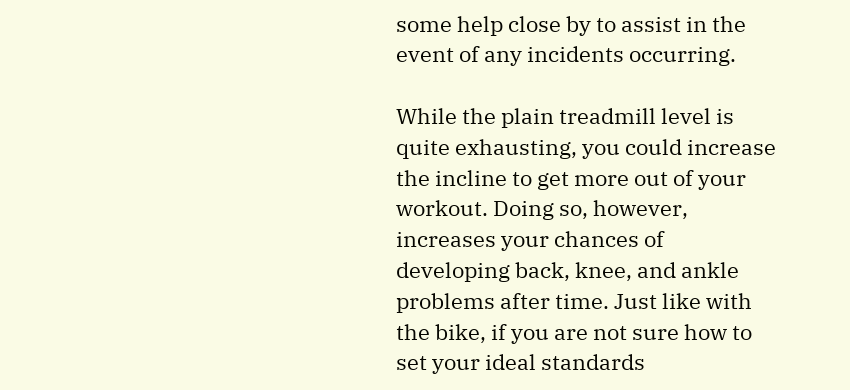some help close by to assist in the event of any incidents occurring.

While the plain treadmill level is quite exhausting, you could increase the incline to get more out of your workout. Doing so, however, increases your chances of developing back, knee, and ankle problems after time. Just like with the bike, if you are not sure how to set your ideal standards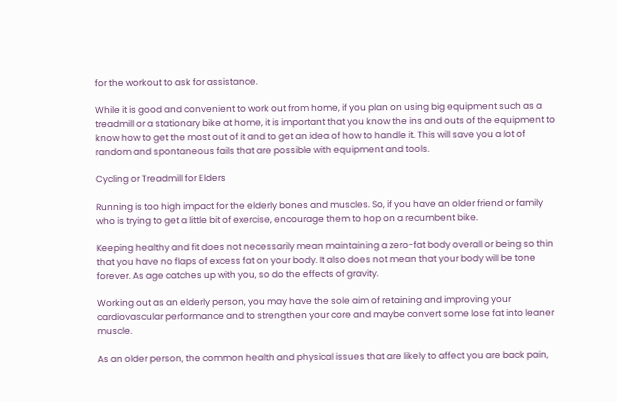for the workout to ask for assistance.

While it is good and convenient to work out from home, if you plan on using big equipment such as a treadmill or a stationary bike at home, it is important that you know the ins and outs of the equipment to know how to get the most out of it and to get an idea of how to handle it. This will save you a lot of random and spontaneous fails that are possible with equipment and tools.

Cycling or Treadmill for Elders

Running is too high impact for the elderly bones and muscles. So, if you have an older friend or family who is trying to get a little bit of exercise, encourage them to hop on a recumbent bike.

Keeping healthy and fit does not necessarily mean maintaining a zero-fat body overall or being so thin that you have no flaps of excess fat on your body. It also does not mean that your body will be tone forever. As age catches up with you, so do the effects of gravity.

Working out as an elderly person, you may have the sole aim of retaining and improving your cardiovascular performance and to strengthen your core and maybe convert some lose fat into leaner muscle.

As an older person, the common health and physical issues that are likely to affect you are back pain,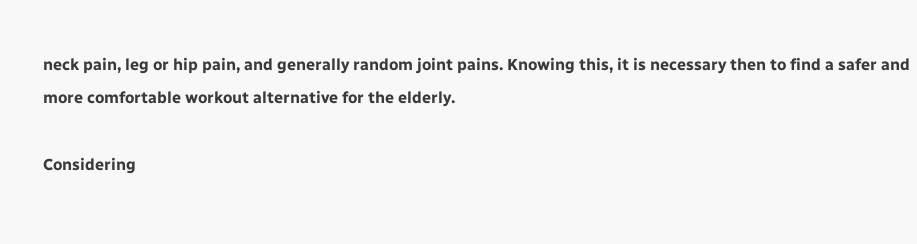neck pain, leg or hip pain, and generally random joint pains. Knowing this, it is necessary then to find a safer and more comfortable workout alternative for the elderly.

Considering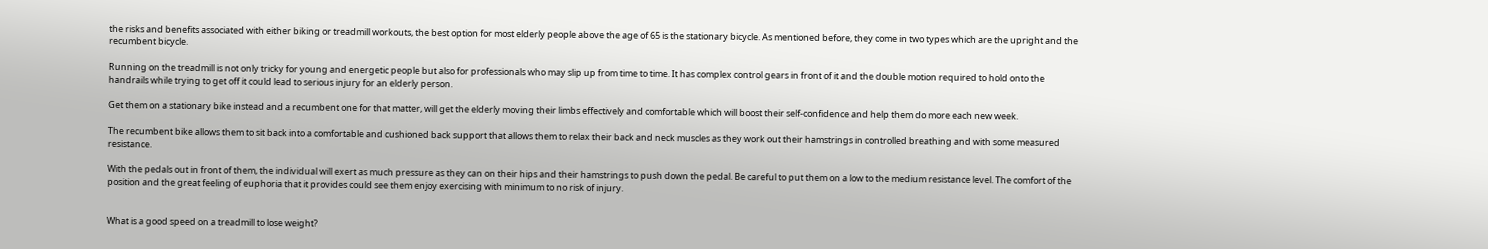the risks and benefits associated with either biking or treadmill workouts, the best option for most elderly people above the age of 65 is the stationary bicycle. As mentioned before, they come in two types which are the upright and the recumbent bicycle.

Running on the treadmill is not only tricky for young and energetic people but also for professionals who may slip up from time to time. It has complex control gears in front of it and the double motion required to hold onto the handrails while trying to get off it could lead to serious injury for an elderly person.

Get them on a stationary bike instead and a recumbent one for that matter, will get the elderly moving their limbs effectively and comfortable which will boost their self-confidence and help them do more each new week.

The recumbent bike allows them to sit back into a comfortable and cushioned back support that allows them to relax their back and neck muscles as they work out their hamstrings in controlled breathing and with some measured resistance.

With the pedals out in front of them, the individual will exert as much pressure as they can on their hips and their hamstrings to push down the pedal. Be careful to put them on a low to the medium resistance level. The comfort of the position and the great feeling of euphoria that it provides could see them enjoy exercising with minimum to no risk of injury.


What is a good speed on a treadmill to lose weight?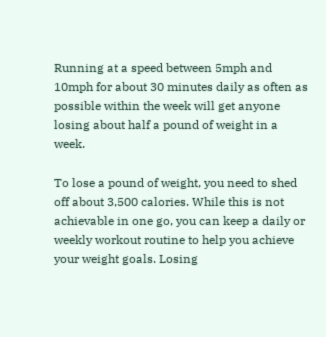Running at a speed between 5mph and 10mph for about 30 minutes daily as often as possible within the week will get anyone losing about half a pound of weight in a week.

To lose a pound of weight, you need to shed off about 3,500 calories. While this is not achievable in one go, you can keep a daily or weekly workout routine to help you achieve your weight goals. Losing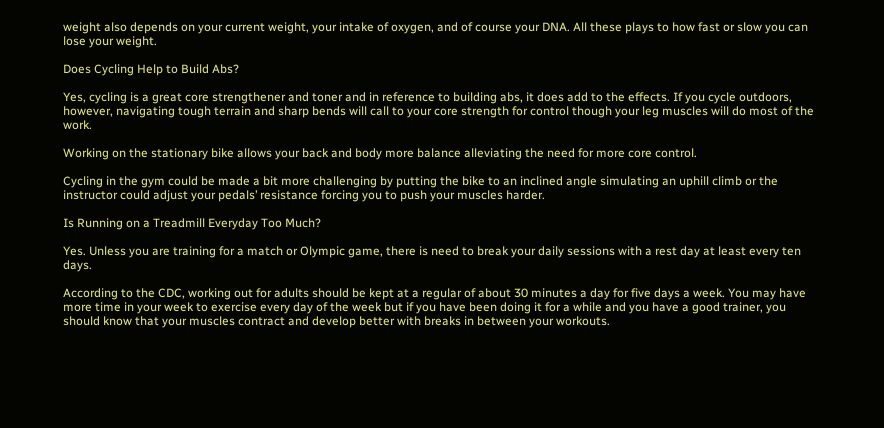weight also depends on your current weight, your intake of oxygen, and of course your DNA. All these plays to how fast or slow you can lose your weight.

Does Cycling Help to Build Abs?

Yes, cycling is a great core strengthener and toner and in reference to building abs, it does add to the effects. If you cycle outdoors, however, navigating tough terrain and sharp bends will call to your core strength for control though your leg muscles will do most of the work.

Working on the stationary bike allows your back and body more balance alleviating the need for more core control.

Cycling in the gym could be made a bit more challenging by putting the bike to an inclined angle simulating an uphill climb or the instructor could adjust your pedals’ resistance forcing you to push your muscles harder.

Is Running on a Treadmill Everyday Too Much?

Yes. Unless you are training for a match or Olympic game, there is need to break your daily sessions with a rest day at least every ten days.

According to the CDC, working out for adults should be kept at a regular of about 30 minutes a day for five days a week. You may have more time in your week to exercise every day of the week but if you have been doing it for a while and you have a good trainer, you should know that your muscles contract and develop better with breaks in between your workouts.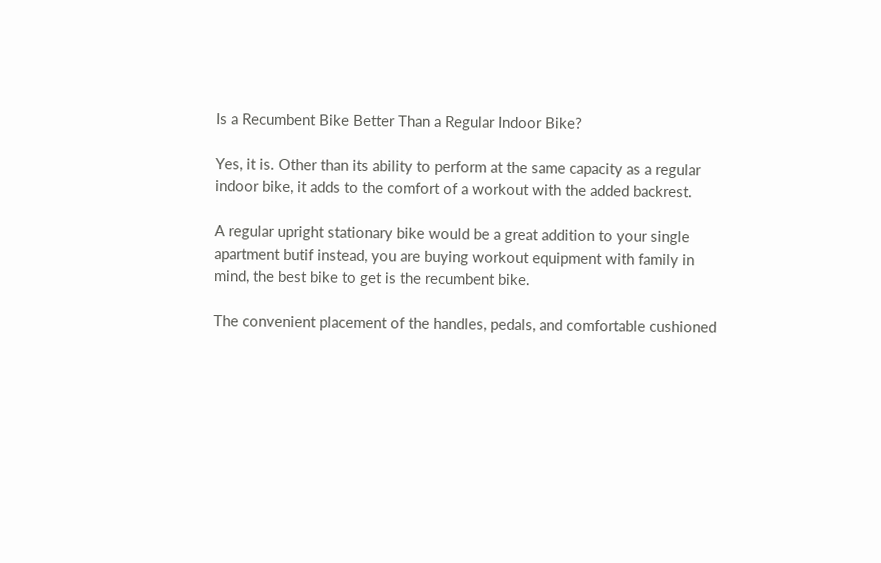Is a Recumbent Bike Better Than a Regular Indoor Bike?

Yes, it is. Other than its ability to perform at the same capacity as a regular indoor bike, it adds to the comfort of a workout with the added backrest.

A regular upright stationary bike would be a great addition to your single apartment butif instead, you are buying workout equipment with family in mind, the best bike to get is the recumbent bike.

The convenient placement of the handles, pedals, and comfortable cushioned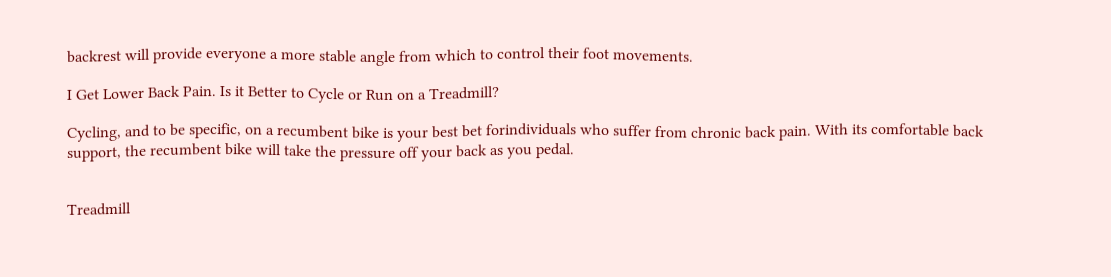backrest will provide everyone a more stable angle from which to control their foot movements.

I Get Lower Back Pain. Is it Better to Cycle or Run on a Treadmill?

Cycling, and to be specific, on a recumbent bike is your best bet forindividuals who suffer from chronic back pain. With its comfortable back support, the recumbent bike will take the pressure off your back as you pedal.


Treadmill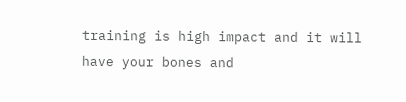training is high impact and it will have your bones and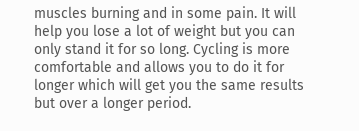muscles burning and in some pain. It will help you lose a lot of weight but you can only stand it for so long. Cycling is more comfortable and allows you to do it for longer which will get you the same results but over a longer period.